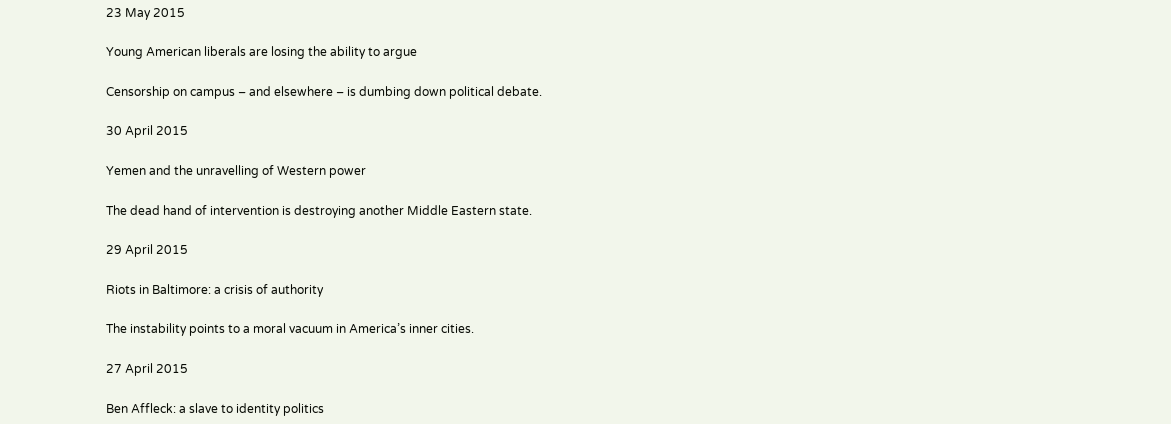23 May 2015

Young American liberals are losing the ability to argue

Censorship on campus – and elsewhere – is dumbing down political debate.

30 April 2015

Yemen and the unravelling of Western power

The dead hand of intervention is destroying another Middle Eastern state.

29 April 2015

Riots in Baltimore: a crisis of authority

The instability points to a moral vacuum in America’s inner cities.

27 April 2015

Ben Affleck: a slave to identity politics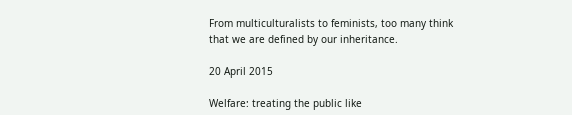From multiculturalists to feminists, too many think that we are defined by our inheritance.

20 April 2015

Welfare: treating the public like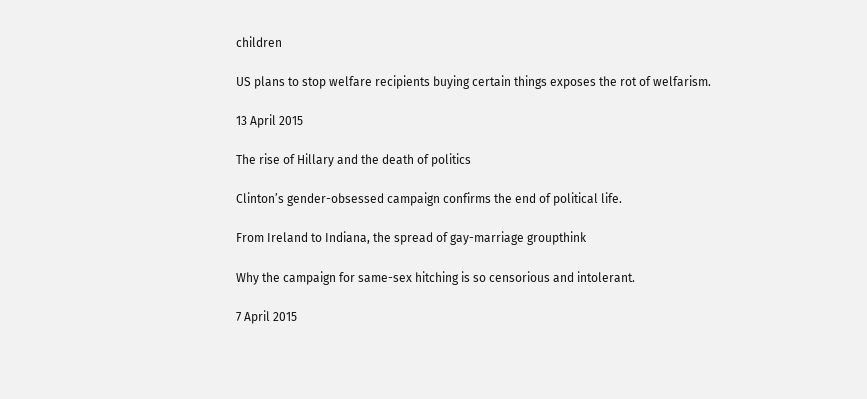children

US plans to stop welfare recipients buying certain things exposes the rot of welfarism.

13 April 2015

The rise of Hillary and the death of politics

Clinton’s gender-obsessed campaign confirms the end of political life.

From Ireland to Indiana, the spread of gay-marriage groupthink

Why the campaign for same-sex hitching is so censorious and intolerant.

7 April 2015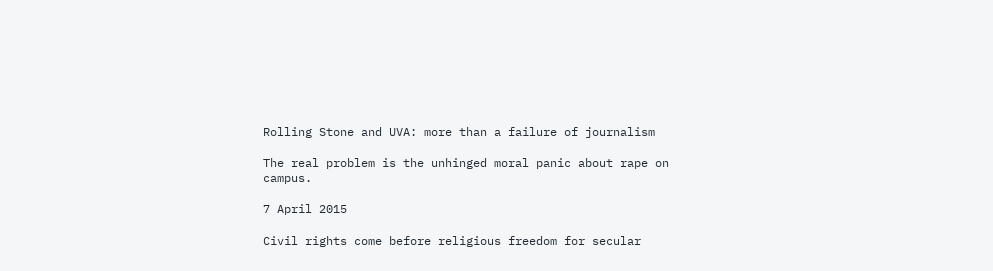Rolling Stone and UVA: more than a failure of journalism

The real problem is the unhinged moral panic about rape on campus.

7 April 2015

Civil rights come before religious freedom for secular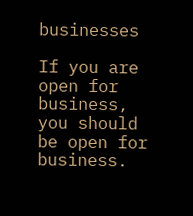businesses

If you are open for business, you should be open for business.